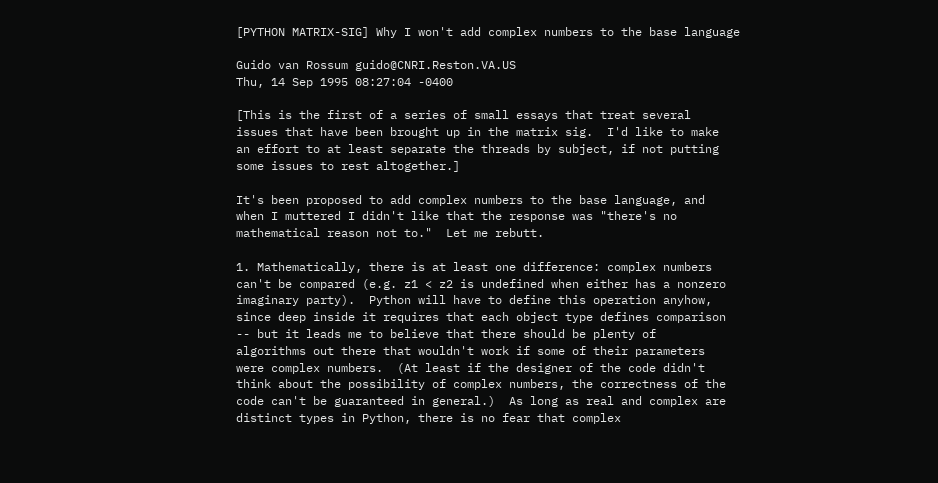[PYTHON MATRIX-SIG] Why I won't add complex numbers to the base language

Guido van Rossum guido@CNRI.Reston.VA.US
Thu, 14 Sep 1995 08:27:04 -0400

[This is the first of a series of small essays that treat several
issues that have been brought up in the matrix sig.  I'd like to make
an effort to at least separate the threads by subject, if not putting
some issues to rest altogether.]

It's been proposed to add complex numbers to the base language, and
when I muttered I didn't like that the response was "there's no
mathematical reason not to."  Let me rebutt.

1. Mathematically, there is at least one difference: complex numbers
can't be compared (e.g. z1 < z2 is undefined when either has a nonzero
imaginary party).  Python will have to define this operation anyhow,
since deep inside it requires that each object type defines comparison
-- but it leads me to believe that there should be plenty of
algorithms out there that wouldn't work if some of their parameters
were complex numbers.  (At least if the designer of the code didn't
think about the possibility of complex numbers, the correctness of the
code can't be guaranteed in general.)  As long as real and complex are
distinct types in Python, there is no fear that complex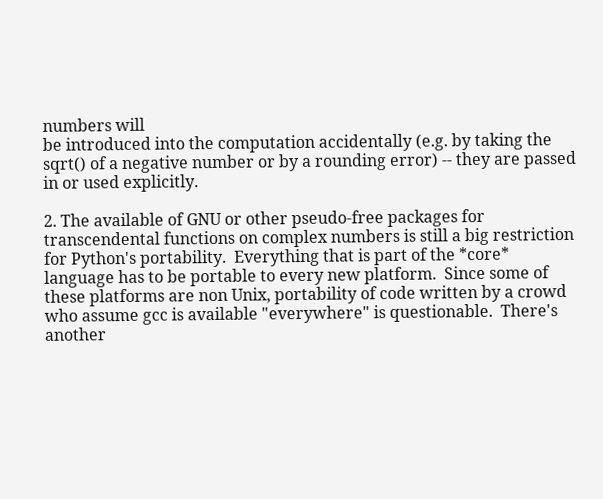numbers will
be introduced into the computation accidentally (e.g. by taking the
sqrt() of a negative number or by a rounding error) -- they are passed
in or used explicitly.

2. The available of GNU or other pseudo-free packages for
transcendental functions on complex numbers is still a big restriction
for Python's portability.  Everything that is part of the *core*
language has to be portable to every new platform.  Since some of
these platforms are non Unix, portability of code written by a crowd
who assume gcc is available "everywhere" is questionable.  There's
another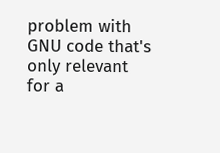problem with GNU code that's only relevant for a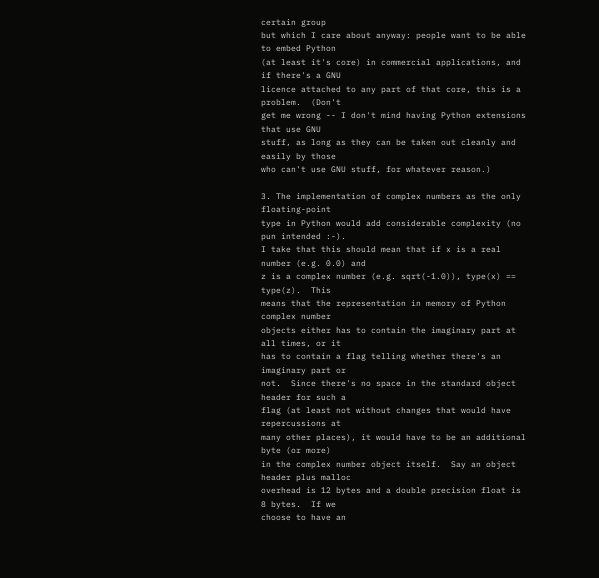certain group
but which I care about anyway: people want to be able to embed Python
(at least it's core) in commercial applications, and if there's a GNU
licence attached to any part of that core, this is a problem.  (Don't
get me wrong -- I don't mind having Python extensions that use GNU
stuff, as long as they can be taken out cleanly and easily by those
who can't use GNU stuff, for whatever reason.)

3. The implementation of complex numbers as the only floating-point
type in Python would add considerable complexity (no pun intended :-).
I take that this should mean that if x is a real number (e.g. 0.0) and
z is a complex number (e.g. sqrt(-1.0)), type(x) == type(z).  This
means that the representation in memory of Python complex number
objects either has to contain the imaginary part at all times, or it
has to contain a flag telling whether there's an imaginary part or
not.  Since there's no space in the standard object header for such a
flag (at least not without changes that would have repercussions at
many other places), it would have to be an additional byte (or more)
in the complex number object itself.  Say an object header plus malloc
overhead is 12 bytes and a double precision float is 8 bytes.  If we
choose to have an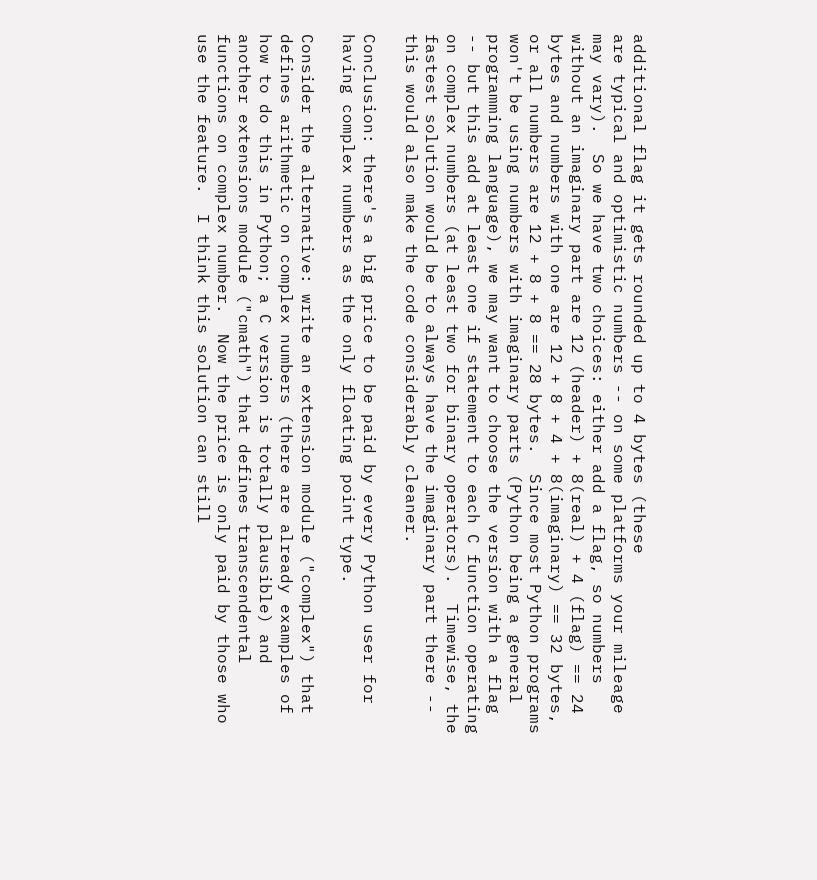additional flag it gets rounded up to 4 bytes (these
are typical and optimistic numbers -- on some platforms your mileage
may vary).  So we have two choices: either add a flag, so numbers
without an imaginary part are 12 (header) + 8(real) + 4 (flag) == 24
bytes and numbers with one are 12 + 8 + 4 + 8(imaginary) == 32 bytes,
or all numbers are 12 + 8 + 8 == 28 bytes.  Since most Python programs
won't be using numbers with imaginary parts (Python being a general
programming language), we may want to choose the version with a flag
-- but this add at least one if statement to each C function operating
on complex numbers (at least two for binary operators).  Timewise, the
fastest solution would be to always have the imaginary part there --
this would also make the code considerably cleaner.

Conclusion: there's a big price to be paid by every Python user for
having complex numbers as the only floating point type.

Consider the alternative: write an extension module ("complex") that
defines arithmetic on complex numbers (there are already examples of
how to do this in Python; a C version is totally plausible) and
another extensions module ("cmath") that defines transcendental
functions on complex number.  Now the price is only paid by those who
use the feature.  I think this solution can still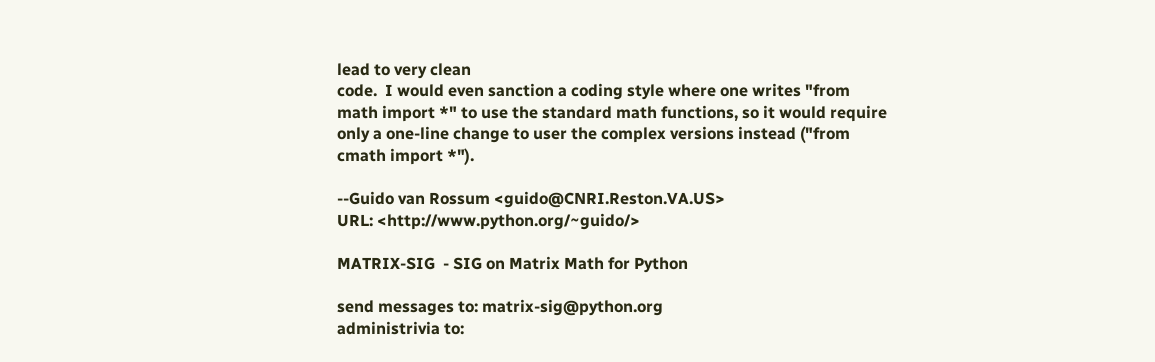lead to very clean
code.  I would even sanction a coding style where one writes "from
math import *" to use the standard math functions, so it would require
only a one-line change to user the complex versions instead ("from
cmath import *").

--Guido van Rossum <guido@CNRI.Reston.VA.US>
URL: <http://www.python.org/~guido/>

MATRIX-SIG  - SIG on Matrix Math for Python

send messages to: matrix-sig@python.org
administrivia to: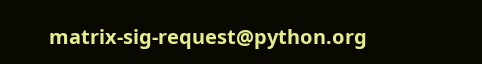matrix-sig-request@python.org